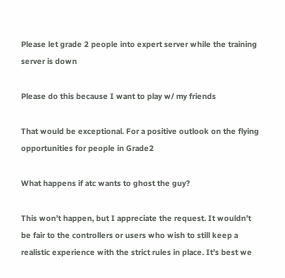Please let grade 2 people into expert server while the training server is down

Please do this because I want to play w/ my friends

That would be exceptional. For a positive outlook on the flying opportunities for people in Grade2

What happens if atc wants to ghost the guy?

This won’t happen, but I appreciate the request. It wouldn’t be fair to the controllers or users who wish to still keep a realistic experience with the strict rules in place. It’s best we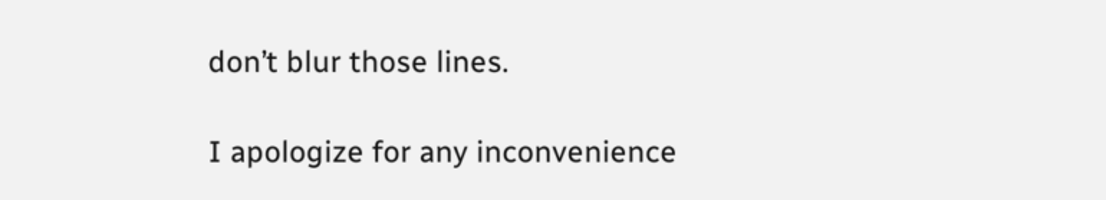don’t blur those lines.

I apologize for any inconvenience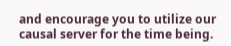and encourage you to utilize our causal server for the time being.